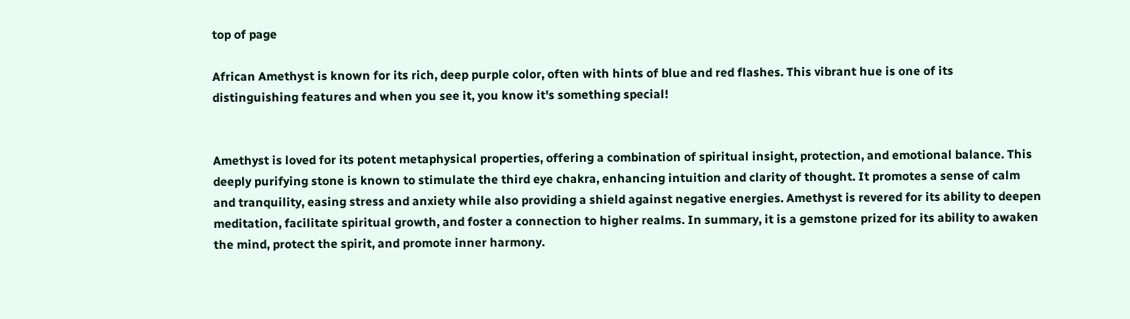top of page

African Amethyst is known for its rich, deep purple color, often with hints of blue and red flashes. This vibrant hue is one of its distinguishing features and when you see it, you know it's something special!


Amethyst is loved for its potent metaphysical properties, offering a combination of spiritual insight, protection, and emotional balance. This deeply purifying stone is known to stimulate the third eye chakra, enhancing intuition and clarity of thought. It promotes a sense of calm and tranquility, easing stress and anxiety while also providing a shield against negative energies. Amethyst is revered for its ability to deepen meditation, facilitate spiritual growth, and foster a connection to higher realms. In summary, it is a gemstone prized for its ability to awaken the mind, protect the spirit, and promote inner harmony.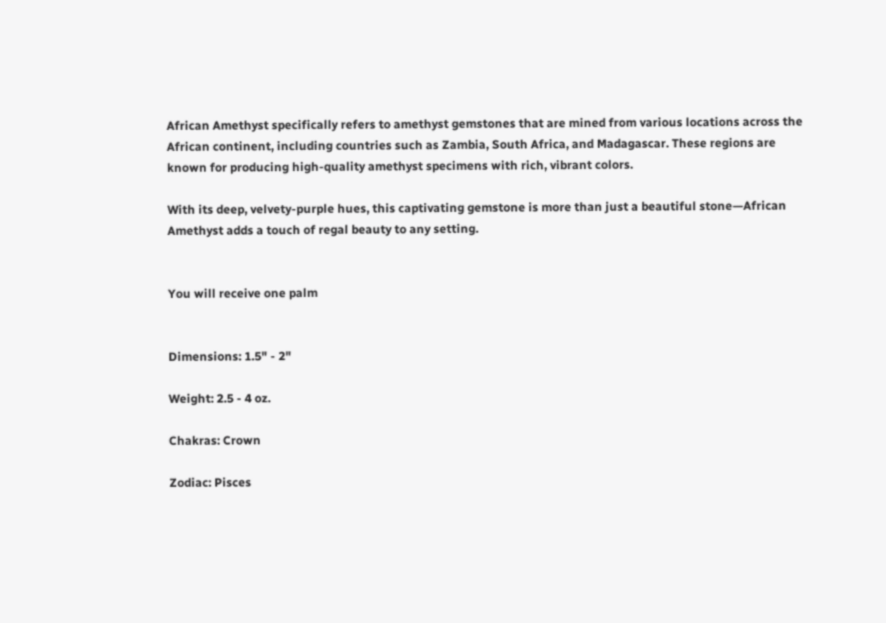African Amethyst specifically refers to amethyst gemstones that are mined from various locations across the African continent, including countries such as Zambia, South Africa, and Madagascar. These regions are known for producing high-quality amethyst specimens with rich, vibrant colors.

With its deep, velvety-purple hues, this captivating gemstone is more than just a beautiful stone—African Amethyst adds a touch of regal beauty to any setting.


You will receive one palm


Dimensions: 1.5" - 2"

Weight: 2.5 - 4 oz.

Chakras: Crown

Zodiac: Pisces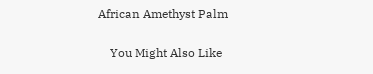African Amethyst Palm


    You Might Also Like